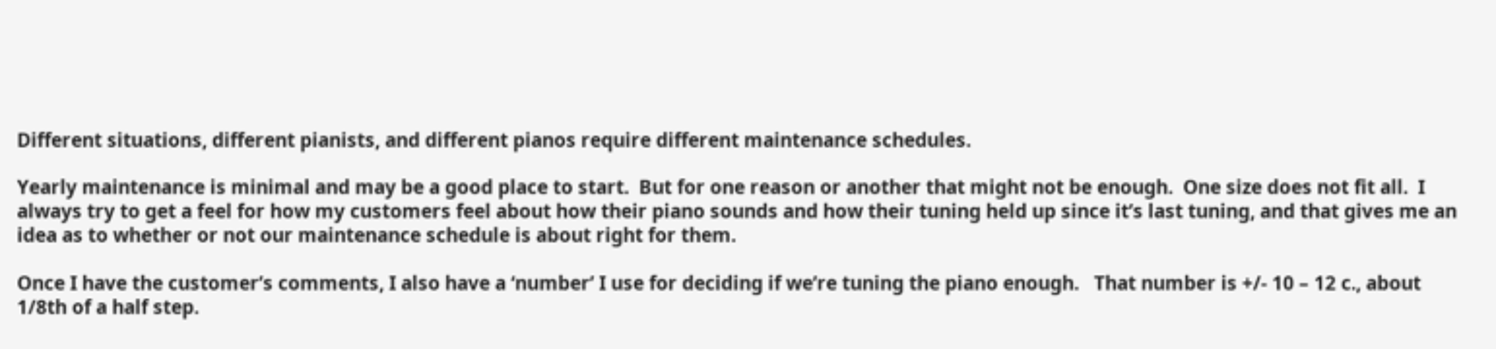Different situations, different pianists, and different pianos require different maintenance schedules.

Yearly maintenance is minimal and may be a good place to start.  But for one reason or another that might not be enough.  One size does not fit all.  I always try to get a feel for how my customers feel about how their piano sounds and how their tuning held up since it’s last tuning, and that gives me an idea as to whether or not our maintenance schedule is about right for them.

Once I have the customer’s comments, I also have a ‘number’ I use for deciding if we’re tuning the piano enough.   That number is +/- 10 – 12 c., about 1/8th of a half step.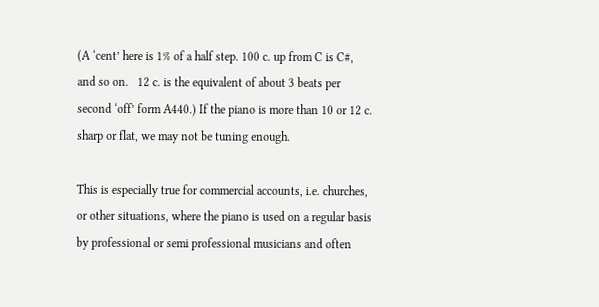(A ‘cent’ here is 1% of a half step. 100 c. up from C is C#, and so on.   12 c. is the equivalent of about 3 beats per second ‘off’ form A440.) If the piano is more than 10 or 12 c. sharp or flat, we may not be tuning enough.

This is especially true for commercial accounts, i.e. churches, or other situations, where the piano is used on a regular basis by professional or semi professional musicians and often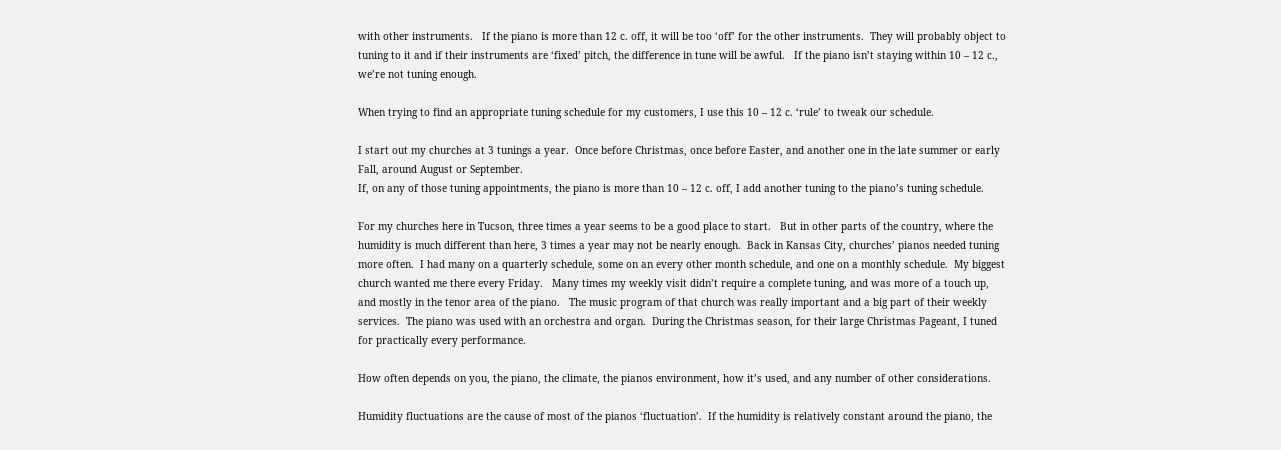with other instruments.   If the piano is more than 12 c. off, it will be too ‘off’ for the other instruments.  They will probably object to tuning to it and if their instruments are ‘fixed’ pitch, the difference in tune will be awful.   If the piano isn’t staying within 10 – 12 c., we’re not tuning enough.

When trying to find an appropriate tuning schedule for my customers, I use this 10 – 12 c. ‘rule’ to tweak our schedule.

I start out my churches at 3 tunings a year.  Once before Christmas, once before Easter, and another one in the late summer or early Fall, around August or September.
If, on any of those tuning appointments, the piano is more than 10 – 12 c. off, I add another tuning to the piano’s tuning schedule.

For my churches here in Tucson, three times a year seems to be a good place to start.   But in other parts of the country, where the humidity is much different than here, 3 times a year may not be nearly enough.  Back in Kansas City, churches’ pianos needed tuning more often.  I had many on a quarterly schedule, some on an every other month schedule, and one on a monthly schedule.  My biggest church wanted me there every Friday.   Many times my weekly visit didn’t require a complete tuning, and was more of a touch up, and mostly in the tenor area of the piano.   The music program of that church was really important and a big part of their weekly services.  The piano was used with an orchestra and organ.  During the Christmas season, for their large Christmas Pageant, I tuned for practically every performance.

How often depends on you, the piano, the climate, the pianos environment, how it’s used, and any number of other considerations.

Humidity fluctuations are the cause of most of the pianos ‘fluctuation’.  If the humidity is relatively constant around the piano, the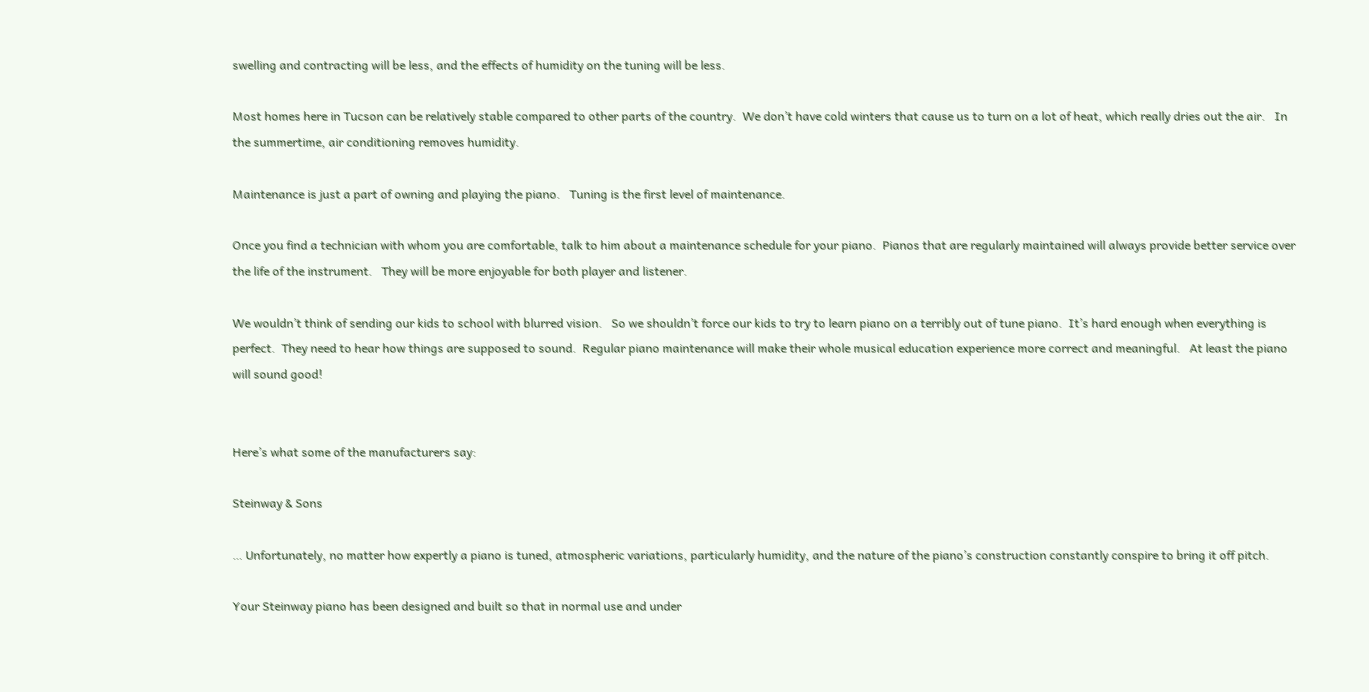swelling and contracting will be less, and the effects of humidity on the tuning will be less.

Most homes here in Tucson can be relatively stable compared to other parts of the country.  We don’t have cold winters that cause us to turn on a lot of heat, which really dries out the air.   In the summertime, air conditioning removes humidity.

Maintenance is just a part of owning and playing the piano.   Tuning is the first level of maintenance.

Once you find a technician with whom you are comfortable, talk to him about a maintenance schedule for your piano.  Pianos that are regularly maintained will always provide better service over the life of the instrument.   They will be more enjoyable for both player and listener.

We wouldn’t think of sending our kids to school with blurred vision.   So we shouldn’t force our kids to try to learn piano on a terribly out of tune piano.  It’s hard enough when everything is perfect.  They need to hear how things are supposed to sound.  Regular piano maintenance will make their whole musical education experience more correct and meaningful.   At least the piano will sound good!


Here’s what some of the manufacturers say:

Steinway & Sons

… Unfortunately, no matter how expertly a piano is tuned, atmospheric variations, particularly humidity, and the nature of the piano’s construction constantly conspire to bring it off pitch.

Your Steinway piano has been designed and built so that in normal use and under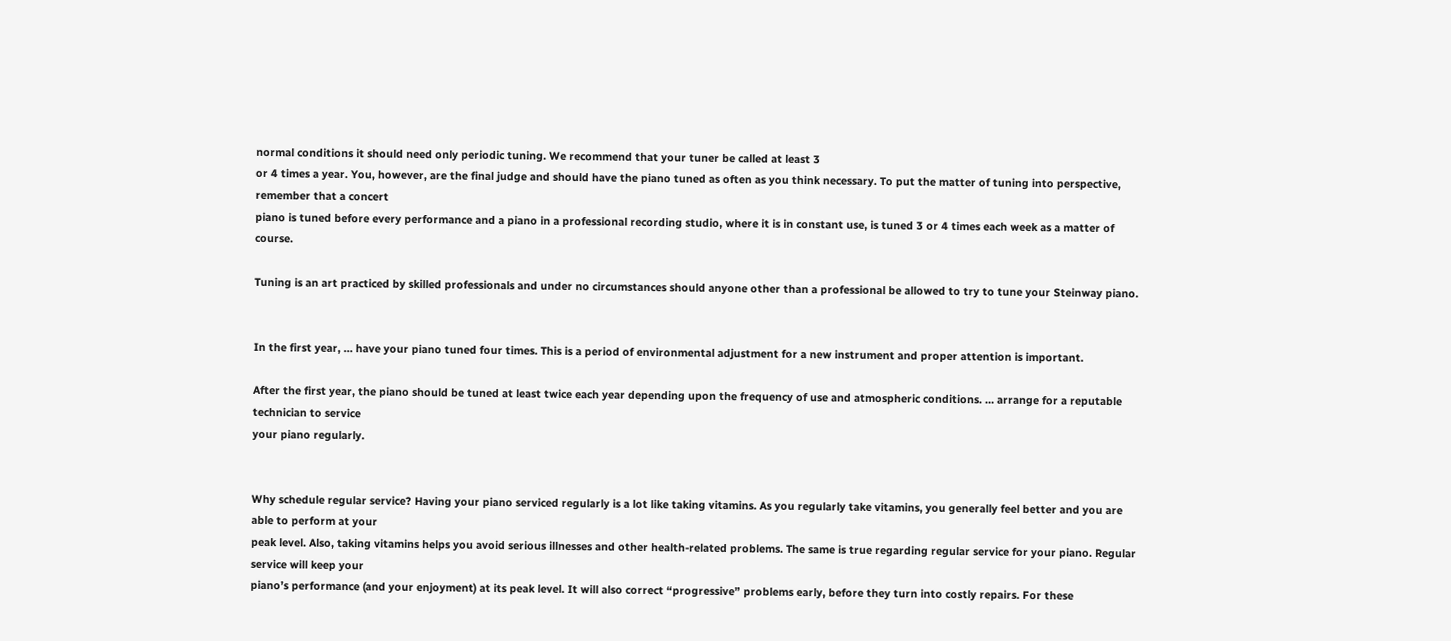normal conditions it should need only periodic tuning. We recommend that your tuner be called at least 3
or 4 times a year. You, however, are the final judge and should have the piano tuned as often as you think necessary. To put the matter of tuning into perspective, remember that a concert
piano is tuned before every performance and a piano in a professional recording studio, where it is in constant use, is tuned 3 or 4 times each week as a matter of course.

Tuning is an art practiced by skilled professionals and under no circumstances should anyone other than a professional be allowed to try to tune your Steinway piano.


In the first year, … have your piano tuned four times. This is a period of environmental adjustment for a new instrument and proper attention is important.

After the first year, the piano should be tuned at least twice each year depending upon the frequency of use and atmospheric conditions. … arrange for a reputable technician to service
your piano regularly.


Why schedule regular service? Having your piano serviced regularly is a lot like taking vitamins. As you regularly take vitamins, you generally feel better and you are able to perform at your
peak level. Also, taking vitamins helps you avoid serious illnesses and other health-related problems. The same is true regarding regular service for your piano. Regular service will keep your
piano’s performance (and your enjoyment) at its peak level. It will also correct “progressive” problems early, before they turn into costly repairs. For these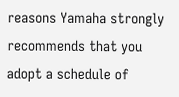reasons Yamaha strongly
recommends that you adopt a schedule of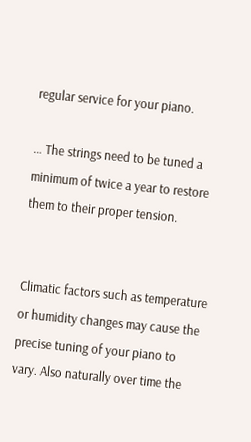regular service for your piano.

… The strings need to be tuned a minimum of twice a year to restore them to their proper tension.


Climatic factors such as temperature or humidity changes may cause the precise tuning of your piano to vary. Also naturally over time the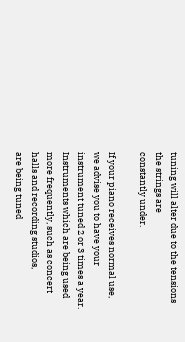tuning will alter due to the tensions the strings are
constantly under.

If your piano receives normal use, we advise you to have your instrument tuned 2 or 3 times a year. Instruments which are being used more frequently, such as concert halls and recording studios,
are being tuned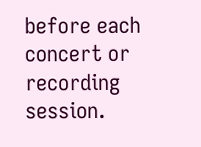before each concert or recording session.